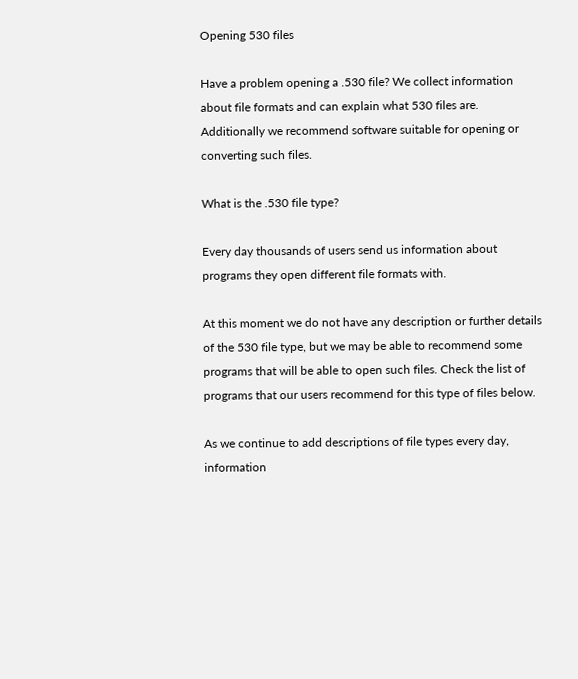Opening 530 files

Have a problem opening a .530 file? We collect information about file formats and can explain what 530 files are. Additionally we recommend software suitable for opening or converting such files.

What is the .530 file type?

Every day thousands of users send us information about programs they open different file formats with.

At this moment we do not have any description or further details of the 530 file type, but we may be able to recommend some programs that will be able to open such files. Check the list of programs that our users recommend for this type of files below.

As we continue to add descriptions of file types every day, information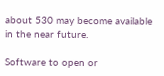about 530 may become available in the near future.

Software to open or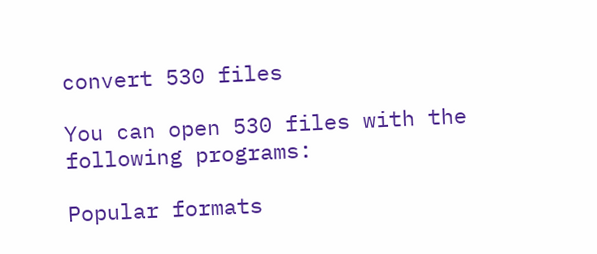convert 530 files

You can open 530 files with the following programs:

Popular formats